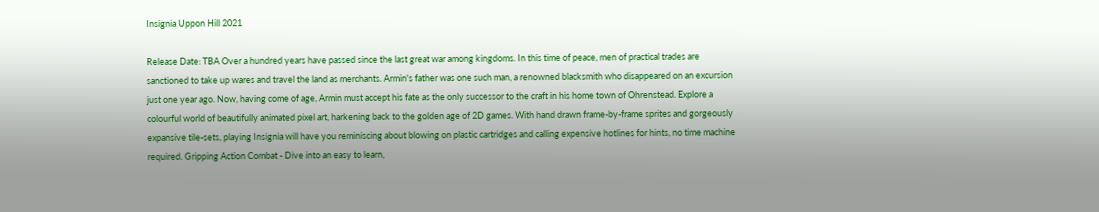Insignia Uppon Hill 2021

Release Date: TBA Over a hundred years have passed since the last great war among kingdoms. In this time of peace, men of practical trades are sanctioned to take up wares and travel the land as merchants. Armin's father was one such man, a renowned blacksmith who disappeared on an excursion just one year ago. Now, having come of age, Armin must accept his fate as the only successor to the craft in his home town of Ohrenstead. Explore a colourful world of beautifully animated pixel art, harkening back to the golden age of 2D games. With hand drawn frame-by-frame sprites and gorgeously expansive tile-sets, playing Insignia will have you reminiscing about blowing on plastic cartridges and calling expensive hotlines for hints, no time machine required. Gripping Action Combat - Dive into an easy to learn,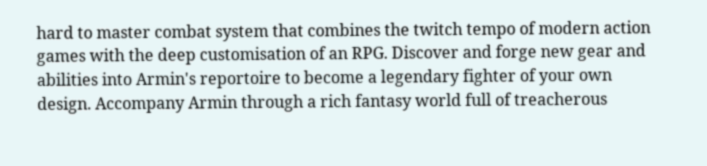hard to master combat system that combines the twitch tempo of modern action games with the deep customisation of an RPG. Discover and forge new gear and abilities into Armin's reportoire to become a legendary fighter of your own design. Accompany Armin through a rich fantasy world full of treacherous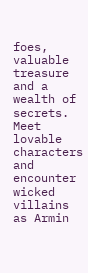foes, valuable treasure and a wealth of secrets. Meet lovable characters and encounter wicked villains as Armin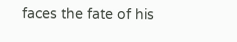faces the fate of his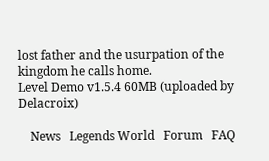lost father and the usurpation of the kingdom he calls home.
Level Demo v1.5.4 60MB (uploaded by Delacroix)

    News   Legends World   Forum   FAQ